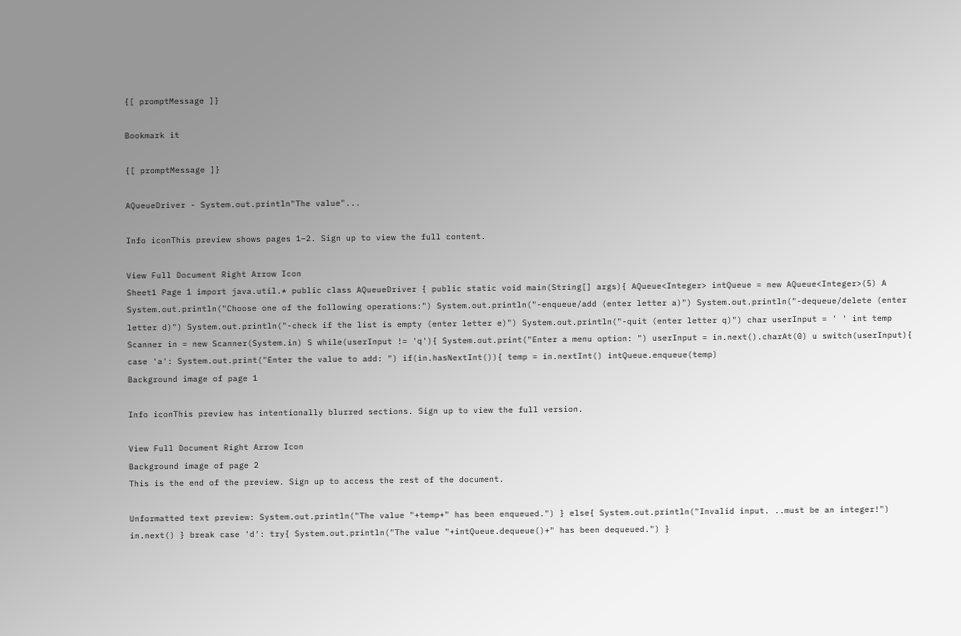{[ promptMessage ]}

Bookmark it

{[ promptMessage ]}

AQueueDriver - System.out.println"The value"...

Info iconThis preview shows pages 1–2. Sign up to view the full content.

View Full Document Right Arrow Icon
Sheet1 Page 1 import java.util.* public class AQueueDriver { public static void main(String[] args){ AQueue<Integer> intQueue = new AQueue<Integer>(5) A System.out.println("Choose one of the following operations:") System.out.println("-enqueue/add (enter letter a)") System.out.println("-dequeue/delete (enter letter d)") System.out.println("-check if the list is empty (enter letter e)") System.out.println("-quit (enter letter q)") char userInput = ' ' int temp Scanner in = new Scanner(System.in) S while(userInput != 'q'){ System.out.print("Enter a menu option: ") userInput = in.next().charAt(0) u switch(userInput){ case 'a': System.out.print("Enter the value to add: ") if(in.hasNextInt()){ temp = in.nextInt() intQueue.enqueue(temp)
Background image of page 1

Info iconThis preview has intentionally blurred sections. Sign up to view the full version.

View Full Document Right Arrow Icon
Background image of page 2
This is the end of the preview. Sign up to access the rest of the document.

Unformatted text preview: System.out.println("The value "+temp+" has been enqueued.") } else{ System.out.println("Invalid input. ..must be an integer!") in.next() } break case 'd': try{ System.out.println("The value "+intQueue.dequeue()+" has been dequeued.") }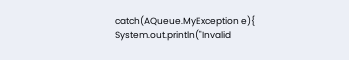catch(AQueue.MyException e){ System.out.println("Invalid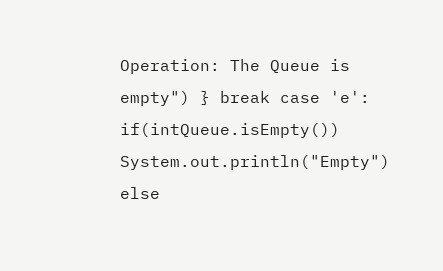Operation: The Queue is empty") } break case 'e': if(intQueue.isEmpty()) System.out.println("Empty") else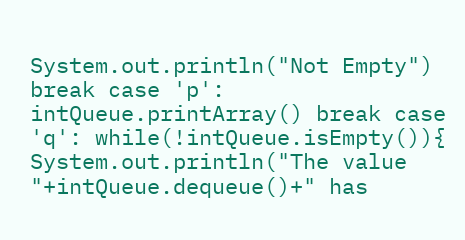System.out.println("Not Empty") break case 'p': intQueue.printArray() break case 'q': while(!intQueue.isEmpty()){ System.out.println("The value "+intQueue.dequeue()+" has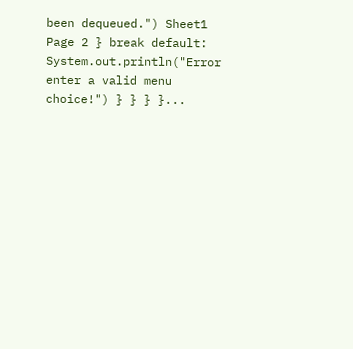been dequeued.") Sheet1 Page 2 } break default: System.out.println("Error enter a valid menu choice!") } } } }...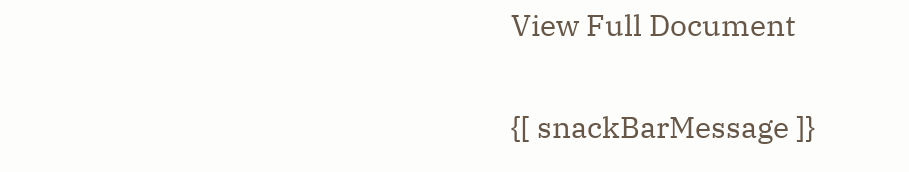View Full Document

{[ snackBarMessage ]}